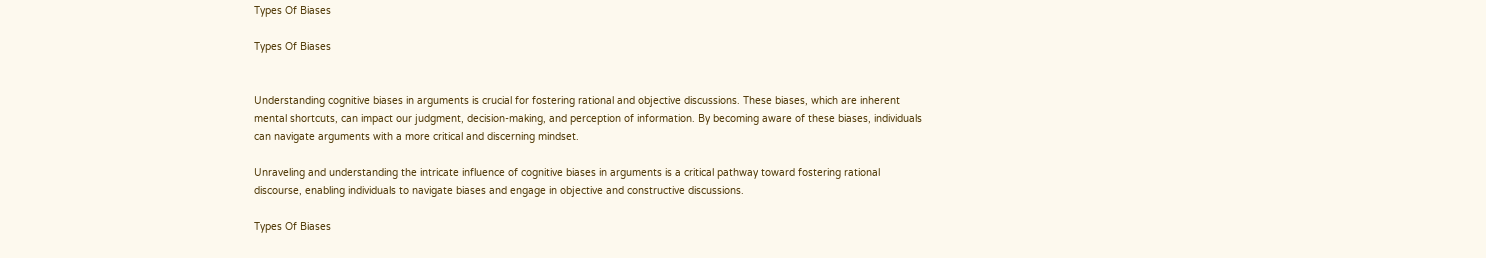Types Of Biases

Types Of Biases


Understanding cognitive biases in arguments is crucial for fostering rational and objective discussions. These biases, which are inherent mental shortcuts, can impact our judgment, decision-making, and perception of information. By becoming aware of these biases, individuals can navigate arguments with a more critical and discerning mindset.

Unraveling and understanding the intricate influence of cognitive biases in arguments is a critical pathway toward fostering rational discourse, enabling individuals to navigate biases and engage in objective and constructive discussions.

Types Of Biases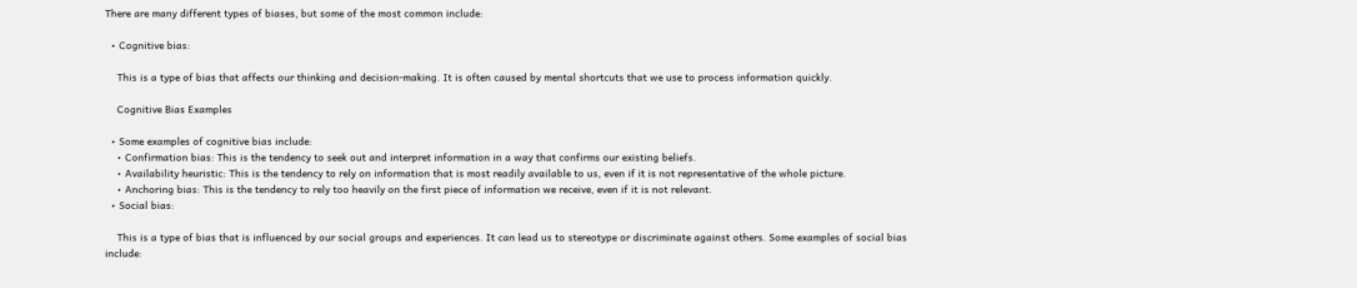There are many different types of biases, but some of the most common include:

  • Cognitive bias:

    This is a type of bias that affects our thinking and decision-making. It is often caused by mental shortcuts that we use to process information quickly.

    Cognitive Bias Examples

  • Some examples of cognitive bias include:
    • Confirmation bias: This is the tendency to seek out and interpret information in a way that confirms our existing beliefs.
    • Availability heuristic: This is the tendency to rely on information that is most readily available to us, even if it is not representative of the whole picture.
    • Anchoring bias: This is the tendency to rely too heavily on the first piece of information we receive, even if it is not relevant.
  • Social bias:

    This is a type of bias that is influenced by our social groups and experiences. It can lead us to stereotype or discriminate against others. Some examples of social bias include: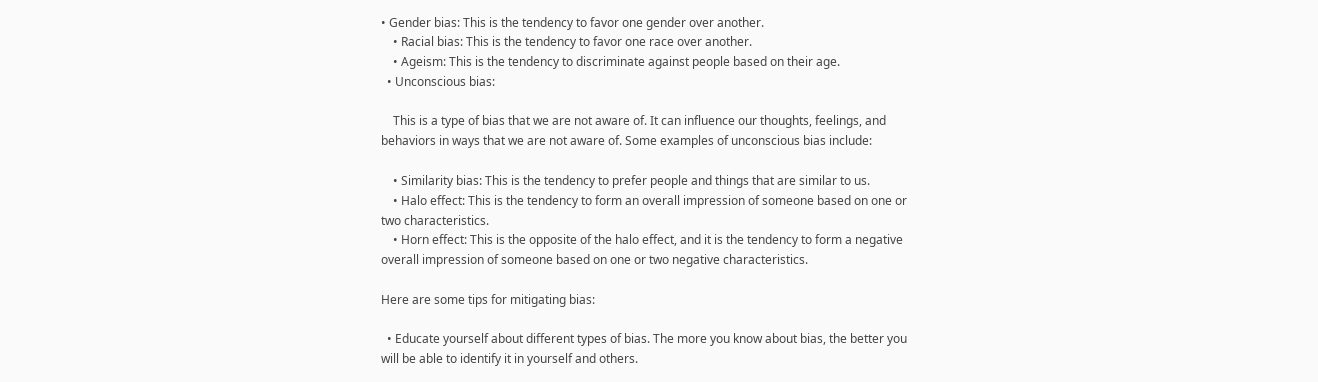• Gender bias: This is the tendency to favor one gender over another.
    • Racial bias: This is the tendency to favor one race over another.
    • Ageism: This is the tendency to discriminate against people based on their age.
  • Unconscious bias:

    This is a type of bias that we are not aware of. It can influence our thoughts, feelings, and behaviors in ways that we are not aware of. Some examples of unconscious bias include:

    • Similarity bias: This is the tendency to prefer people and things that are similar to us.
    • Halo effect: This is the tendency to form an overall impression of someone based on one or two characteristics.
    • Horn effect: This is the opposite of the halo effect, and it is the tendency to form a negative overall impression of someone based on one or two negative characteristics.

Here are some tips for mitigating bias:

  • Educate yourself about different types of bias. The more you know about bias, the better you will be able to identify it in yourself and others.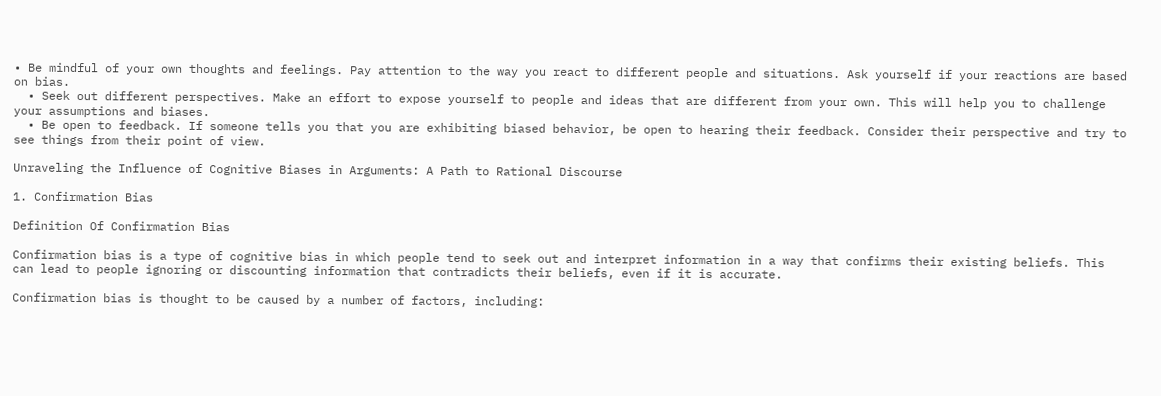• Be mindful of your own thoughts and feelings. Pay attention to the way you react to different people and situations. Ask yourself if your reactions are based on bias.
  • Seek out different perspectives. Make an effort to expose yourself to people and ideas that are different from your own. This will help you to challenge your assumptions and biases.
  • Be open to feedback. If someone tells you that you are exhibiting biased behavior, be open to hearing their feedback. Consider their perspective and try to see things from their point of view.

Unraveling the Influence of Cognitive Biases in Arguments: A Path to Rational Discourse

1. Confirmation Bias

Definition Of Confirmation Bias

Confirmation bias is a type of cognitive bias in which people tend to seek out and interpret information in a way that confirms their existing beliefs. This can lead to people ignoring or discounting information that contradicts their beliefs, even if it is accurate.

Confirmation bias is thought to be caused by a number of factors, including: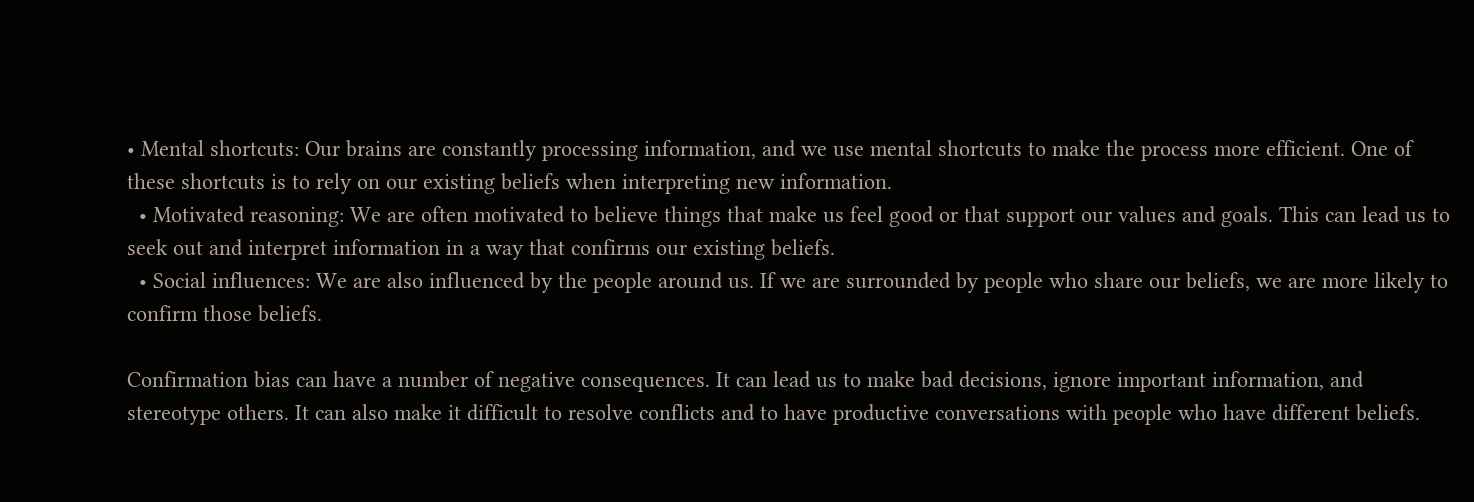• Mental shortcuts: Our brains are constantly processing information, and we use mental shortcuts to make the process more efficient. One of these shortcuts is to rely on our existing beliefs when interpreting new information.
  • Motivated reasoning: We are often motivated to believe things that make us feel good or that support our values and goals. This can lead us to seek out and interpret information in a way that confirms our existing beliefs.
  • Social influences: We are also influenced by the people around us. If we are surrounded by people who share our beliefs, we are more likely to confirm those beliefs.

Confirmation bias can have a number of negative consequences. It can lead us to make bad decisions, ignore important information, and stereotype others. It can also make it difficult to resolve conflicts and to have productive conversations with people who have different beliefs.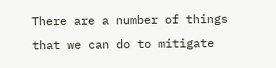There are a number of things that we can do to mitigate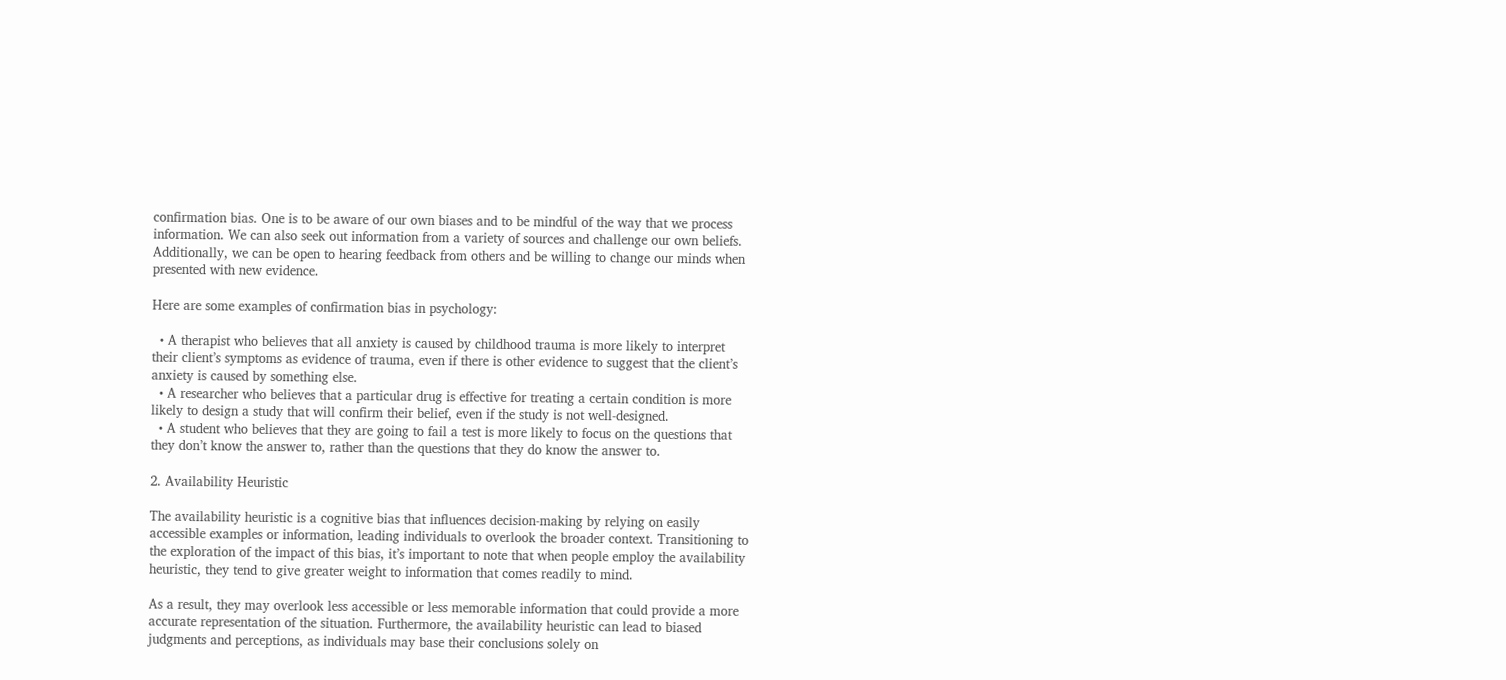confirmation bias. One is to be aware of our own biases and to be mindful of the way that we process information. We can also seek out information from a variety of sources and challenge our own beliefs. Additionally, we can be open to hearing feedback from others and be willing to change our minds when presented with new evidence.

Here are some examples of confirmation bias in psychology:

  • A therapist who believes that all anxiety is caused by childhood trauma is more likely to interpret their client’s symptoms as evidence of trauma, even if there is other evidence to suggest that the client’s anxiety is caused by something else.
  • A researcher who believes that a particular drug is effective for treating a certain condition is more likely to design a study that will confirm their belief, even if the study is not well-designed.
  • A student who believes that they are going to fail a test is more likely to focus on the questions that they don’t know the answer to, rather than the questions that they do know the answer to.

2. Availability Heuristic

The availability heuristic is a cognitive bias that influences decision-making by relying on easily accessible examples or information, leading individuals to overlook the broader context. Transitioning to the exploration of the impact of this bias, it’s important to note that when people employ the availability heuristic, they tend to give greater weight to information that comes readily to mind.

As a result, they may overlook less accessible or less memorable information that could provide a more accurate representation of the situation. Furthermore, the availability heuristic can lead to biased judgments and perceptions, as individuals may base their conclusions solely on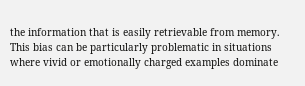the information that is easily retrievable from memory. This bias can be particularly problematic in situations where vivid or emotionally charged examples dominate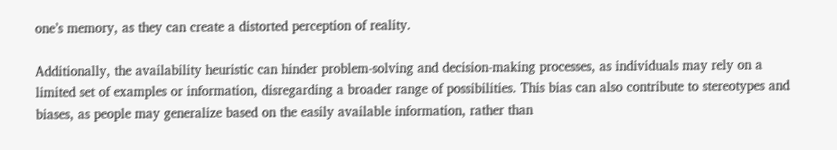one’s memory, as they can create a distorted perception of reality.

Additionally, the availability heuristic can hinder problem-solving and decision-making processes, as individuals may rely on a limited set of examples or information, disregarding a broader range of possibilities. This bias can also contribute to stereotypes and biases, as people may generalize based on the easily available information, rather than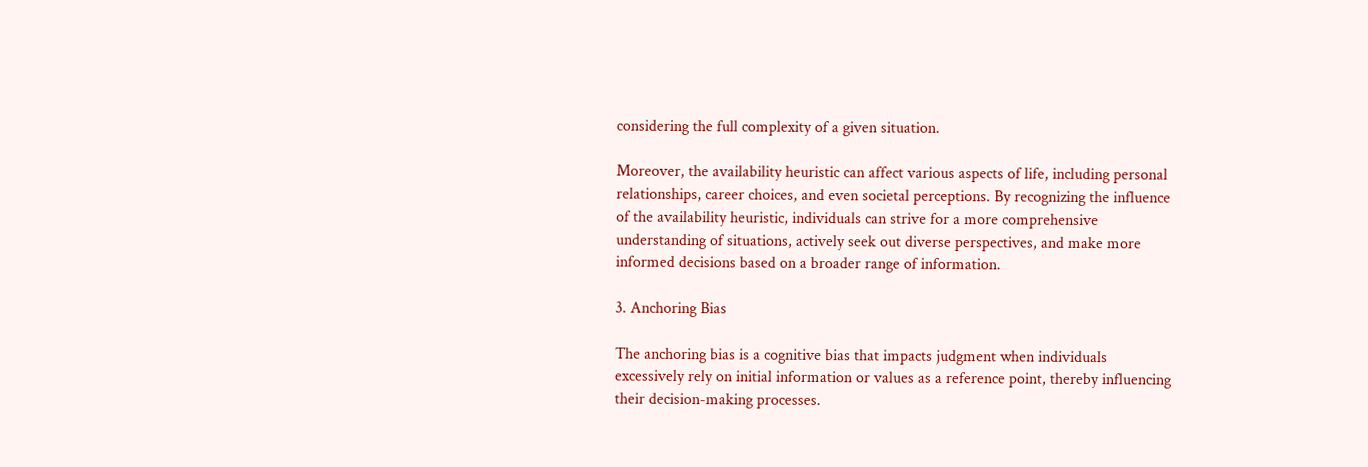considering the full complexity of a given situation.

Moreover, the availability heuristic can affect various aspects of life, including personal relationships, career choices, and even societal perceptions. By recognizing the influence of the availability heuristic, individuals can strive for a more comprehensive understanding of situations, actively seek out diverse perspectives, and make more informed decisions based on a broader range of information.

3. Anchoring Bias

The anchoring bias is a cognitive bias that impacts judgment when individuals excessively rely on initial information or values as a reference point, thereby influencing their decision-making processes.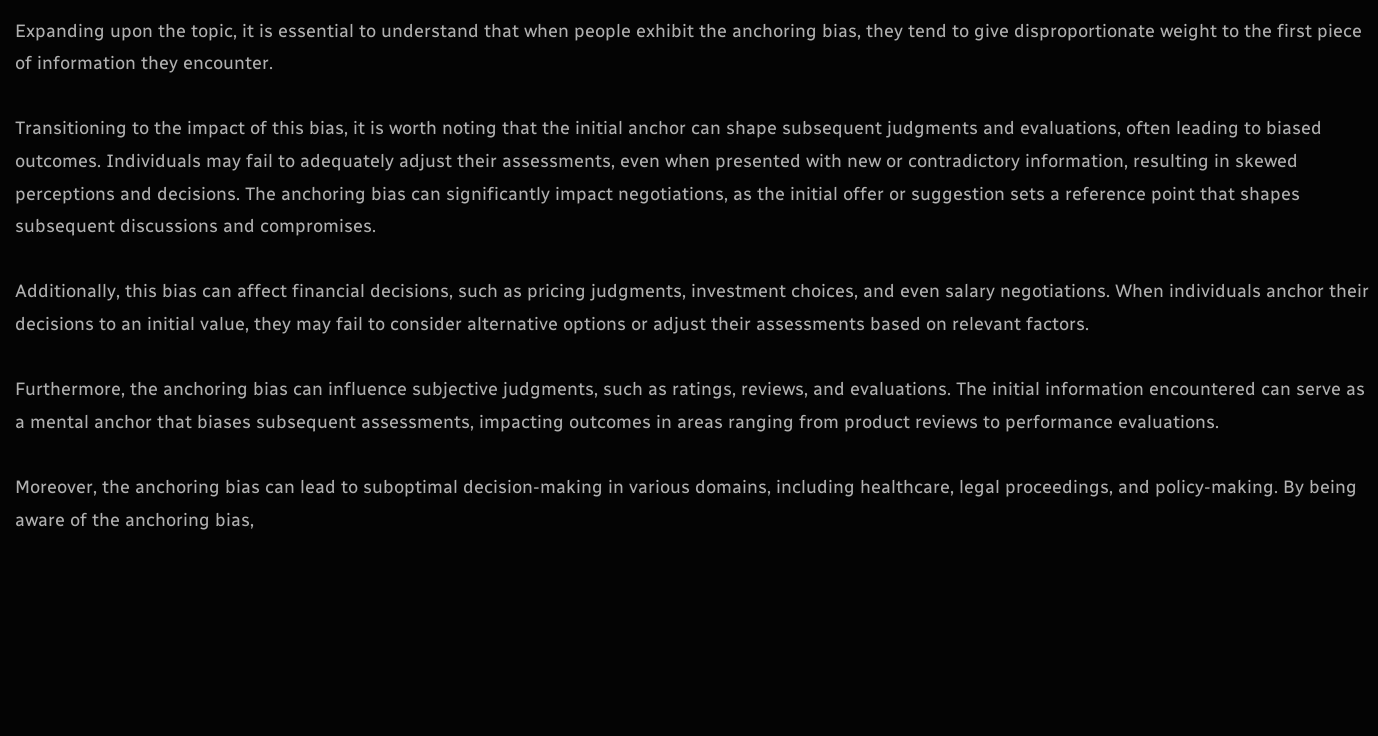Expanding upon the topic, it is essential to understand that when people exhibit the anchoring bias, they tend to give disproportionate weight to the first piece of information they encounter.

Transitioning to the impact of this bias, it is worth noting that the initial anchor can shape subsequent judgments and evaluations, often leading to biased outcomes. Individuals may fail to adequately adjust their assessments, even when presented with new or contradictory information, resulting in skewed perceptions and decisions. The anchoring bias can significantly impact negotiations, as the initial offer or suggestion sets a reference point that shapes subsequent discussions and compromises.

Additionally, this bias can affect financial decisions, such as pricing judgments, investment choices, and even salary negotiations. When individuals anchor their decisions to an initial value, they may fail to consider alternative options or adjust their assessments based on relevant factors.

Furthermore, the anchoring bias can influence subjective judgments, such as ratings, reviews, and evaluations. The initial information encountered can serve as a mental anchor that biases subsequent assessments, impacting outcomes in areas ranging from product reviews to performance evaluations.

Moreover, the anchoring bias can lead to suboptimal decision-making in various domains, including healthcare, legal proceedings, and policy-making. By being aware of the anchoring bias,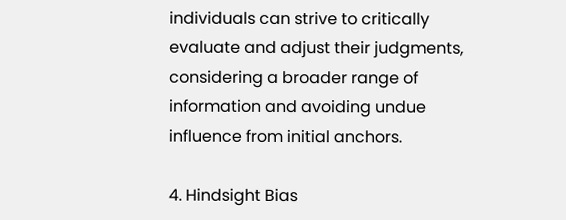individuals can strive to critically evaluate and adjust their judgments, considering a broader range of information and avoiding undue influence from initial anchors.

4. Hindsight Bias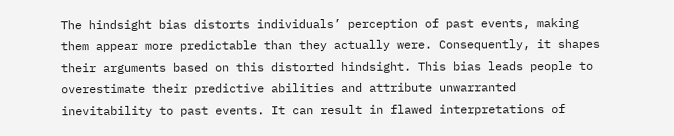The hindsight bias distorts individuals’ perception of past events, making them appear more predictable than they actually were. Consequently, it shapes their arguments based on this distorted hindsight. This bias leads people to overestimate their predictive abilities and attribute unwarranted inevitability to past events. It can result in flawed interpretations of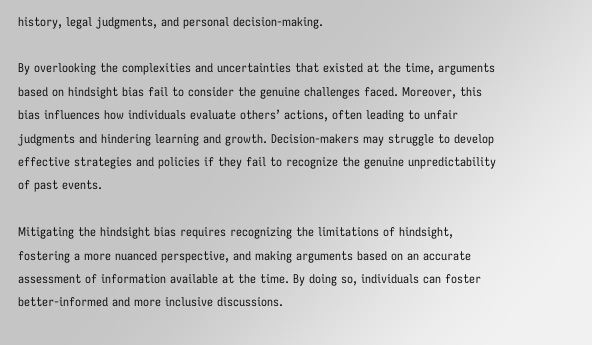history, legal judgments, and personal decision-making.

By overlooking the complexities and uncertainties that existed at the time, arguments based on hindsight bias fail to consider the genuine challenges faced. Moreover, this bias influences how individuals evaluate others’ actions, often leading to unfair judgments and hindering learning and growth. Decision-makers may struggle to develop effective strategies and policies if they fail to recognize the genuine unpredictability of past events.

Mitigating the hindsight bias requires recognizing the limitations of hindsight, fostering a more nuanced perspective, and making arguments based on an accurate assessment of information available at the time. By doing so, individuals can foster better-informed and more inclusive discussions.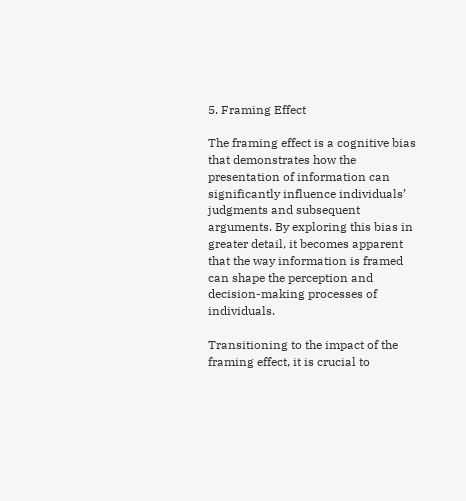5. Framing Effect

The framing effect is a cognitive bias that demonstrates how the presentation of information can significantly influence individuals’ judgments and subsequent arguments. By exploring this bias in greater detail, it becomes apparent that the way information is framed can shape the perception and decision-making processes of individuals.

Transitioning to the impact of the framing effect, it is crucial to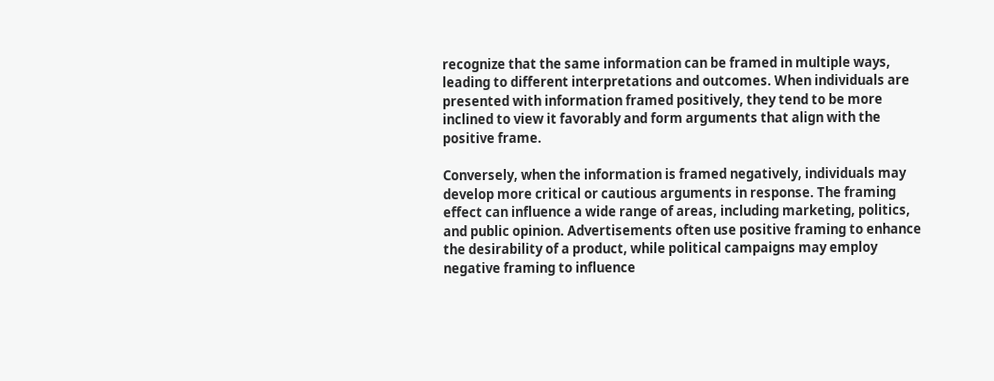recognize that the same information can be framed in multiple ways, leading to different interpretations and outcomes. When individuals are presented with information framed positively, they tend to be more inclined to view it favorably and form arguments that align with the positive frame.

Conversely, when the information is framed negatively, individuals may develop more critical or cautious arguments in response. The framing effect can influence a wide range of areas, including marketing, politics, and public opinion. Advertisements often use positive framing to enhance the desirability of a product, while political campaigns may employ negative framing to influence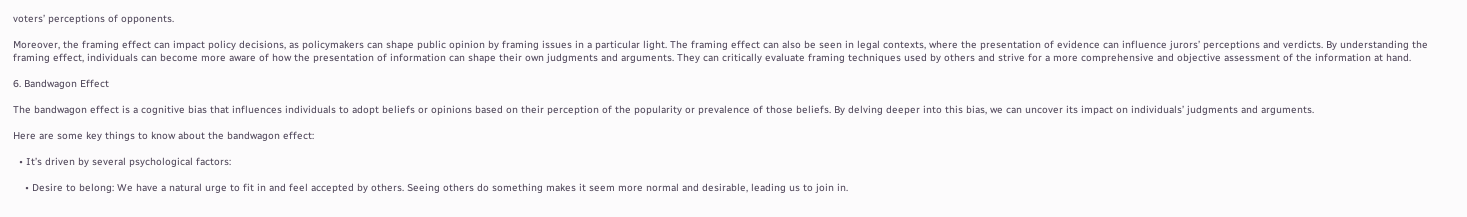voters’ perceptions of opponents.

Moreover, the framing effect can impact policy decisions, as policymakers can shape public opinion by framing issues in a particular light. The framing effect can also be seen in legal contexts, where the presentation of evidence can influence jurors’ perceptions and verdicts. By understanding the framing effect, individuals can become more aware of how the presentation of information can shape their own judgments and arguments. They can critically evaluate framing techniques used by others and strive for a more comprehensive and objective assessment of the information at hand.

6. Bandwagon Effect

The bandwagon effect is a cognitive bias that influences individuals to adopt beliefs or opinions based on their perception of the popularity or prevalence of those beliefs. By delving deeper into this bias, we can uncover its impact on individuals’ judgments and arguments.

Here are some key things to know about the bandwagon effect:

  • It’s driven by several psychological factors:

    • Desire to belong: We have a natural urge to fit in and feel accepted by others. Seeing others do something makes it seem more normal and desirable, leading us to join in.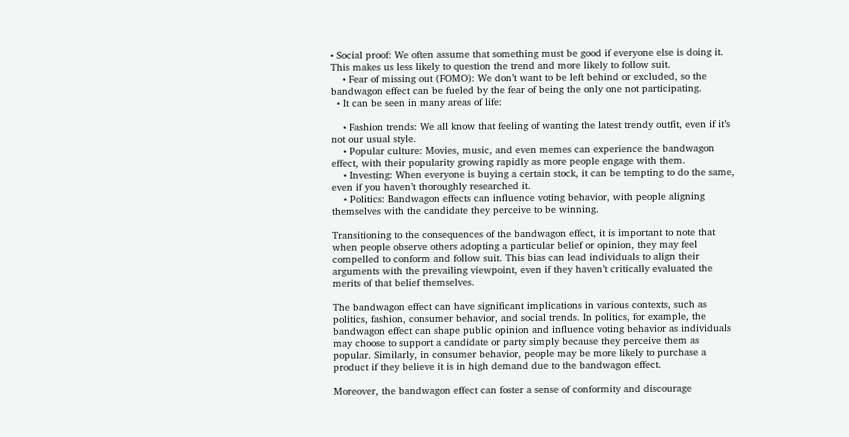• Social proof: We often assume that something must be good if everyone else is doing it. This makes us less likely to question the trend and more likely to follow suit.
    • Fear of missing out (FOMO): We don’t want to be left behind or excluded, so the bandwagon effect can be fueled by the fear of being the only one not participating.
  • It can be seen in many areas of life:

    • Fashion trends: We all know that feeling of wanting the latest trendy outfit, even if it’s not our usual style.
    • Popular culture: Movies, music, and even memes can experience the bandwagon effect, with their popularity growing rapidly as more people engage with them.
    • Investing: When everyone is buying a certain stock, it can be tempting to do the same, even if you haven’t thoroughly researched it.
    • Politics: Bandwagon effects can influence voting behavior, with people aligning themselves with the candidate they perceive to be winning.

Transitioning to the consequences of the bandwagon effect, it is important to note that when people observe others adopting a particular belief or opinion, they may feel compelled to conform and follow suit. This bias can lead individuals to align their arguments with the prevailing viewpoint, even if they haven’t critically evaluated the merits of that belief themselves.

The bandwagon effect can have significant implications in various contexts, such as politics, fashion, consumer behavior, and social trends. In politics, for example, the bandwagon effect can shape public opinion and influence voting behavior as individuals may choose to support a candidate or party simply because they perceive them as popular. Similarly, in consumer behavior, people may be more likely to purchase a product if they believe it is in high demand due to the bandwagon effect.

Moreover, the bandwagon effect can foster a sense of conformity and discourage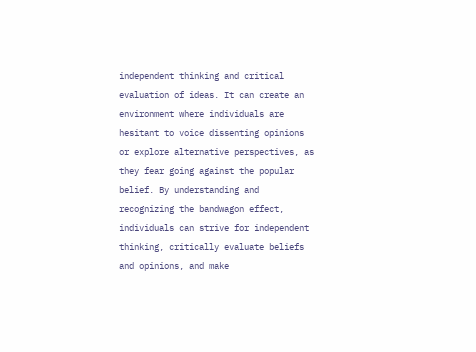independent thinking and critical evaluation of ideas. It can create an environment where individuals are hesitant to voice dissenting opinions or explore alternative perspectives, as they fear going against the popular belief. By understanding and recognizing the bandwagon effect, individuals can strive for independent thinking, critically evaluate beliefs and opinions, and make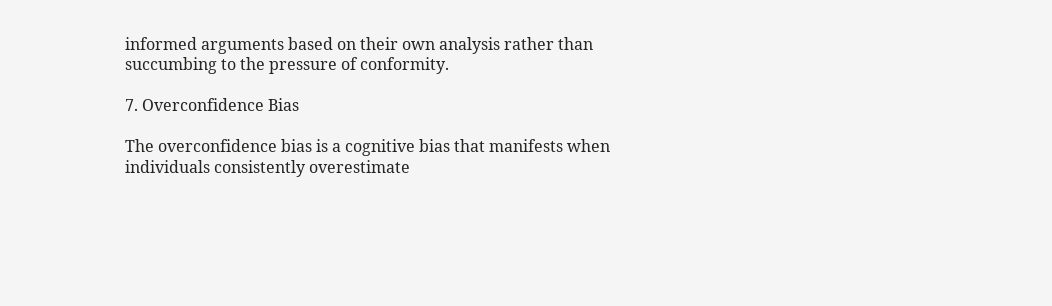informed arguments based on their own analysis rather than succumbing to the pressure of conformity.

7. Overconfidence Bias

The overconfidence bias is a cognitive bias that manifests when individuals consistently overestimate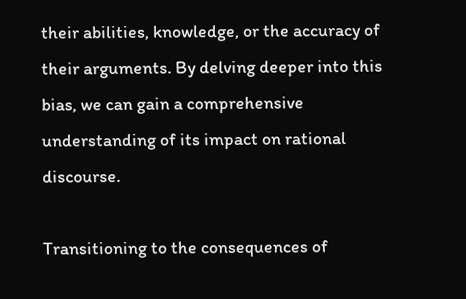their abilities, knowledge, or the accuracy of their arguments. By delving deeper into this bias, we can gain a comprehensive understanding of its impact on rational discourse.

Transitioning to the consequences of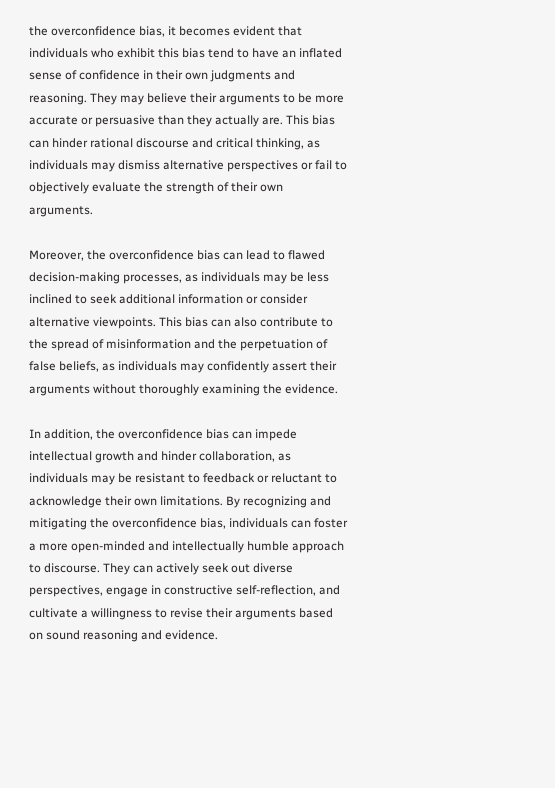the overconfidence bias, it becomes evident that individuals who exhibit this bias tend to have an inflated sense of confidence in their own judgments and reasoning. They may believe their arguments to be more accurate or persuasive than they actually are. This bias can hinder rational discourse and critical thinking, as individuals may dismiss alternative perspectives or fail to objectively evaluate the strength of their own arguments.

Moreover, the overconfidence bias can lead to flawed decision-making processes, as individuals may be less inclined to seek additional information or consider alternative viewpoints. This bias can also contribute to the spread of misinformation and the perpetuation of false beliefs, as individuals may confidently assert their arguments without thoroughly examining the evidence.

In addition, the overconfidence bias can impede intellectual growth and hinder collaboration, as individuals may be resistant to feedback or reluctant to acknowledge their own limitations. By recognizing and mitigating the overconfidence bias, individuals can foster a more open-minded and intellectually humble approach to discourse. They can actively seek out diverse perspectives, engage in constructive self-reflection, and cultivate a willingness to revise their arguments based on sound reasoning and evidence.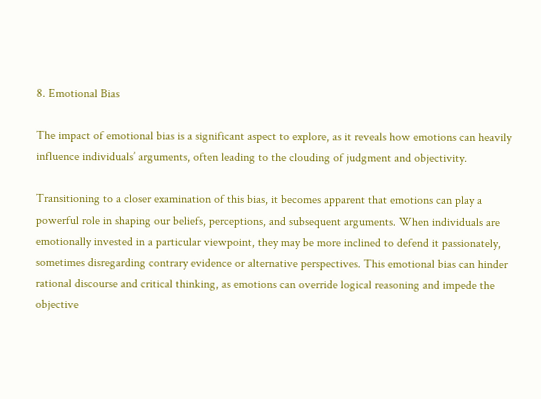8. Emotional Bias

The impact of emotional bias is a significant aspect to explore, as it reveals how emotions can heavily influence individuals’ arguments, often leading to the clouding of judgment and objectivity.

Transitioning to a closer examination of this bias, it becomes apparent that emotions can play a powerful role in shaping our beliefs, perceptions, and subsequent arguments. When individuals are emotionally invested in a particular viewpoint, they may be more inclined to defend it passionately, sometimes disregarding contrary evidence or alternative perspectives. This emotional bias can hinder rational discourse and critical thinking, as emotions can override logical reasoning and impede the objective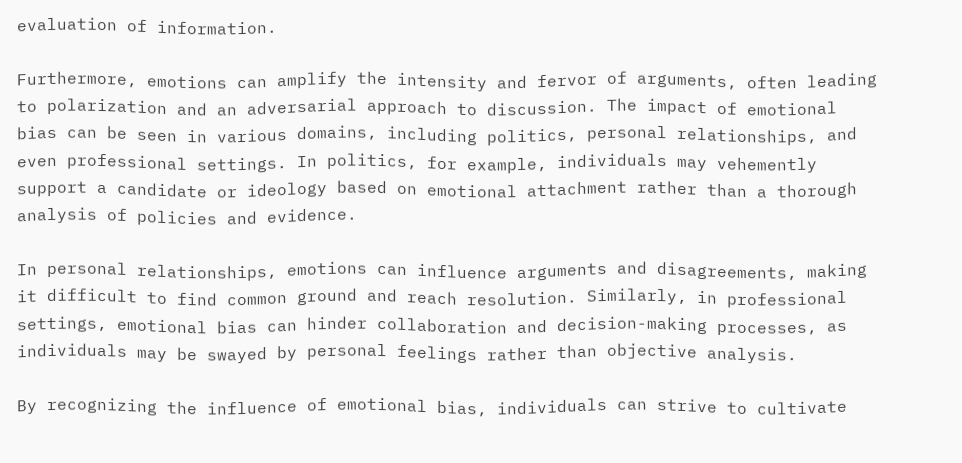evaluation of information.

Furthermore, emotions can amplify the intensity and fervor of arguments, often leading to polarization and an adversarial approach to discussion. The impact of emotional bias can be seen in various domains, including politics, personal relationships, and even professional settings. In politics, for example, individuals may vehemently support a candidate or ideology based on emotional attachment rather than a thorough analysis of policies and evidence.

In personal relationships, emotions can influence arguments and disagreements, making it difficult to find common ground and reach resolution. Similarly, in professional settings, emotional bias can hinder collaboration and decision-making processes, as individuals may be swayed by personal feelings rather than objective analysis.

By recognizing the influence of emotional bias, individuals can strive to cultivate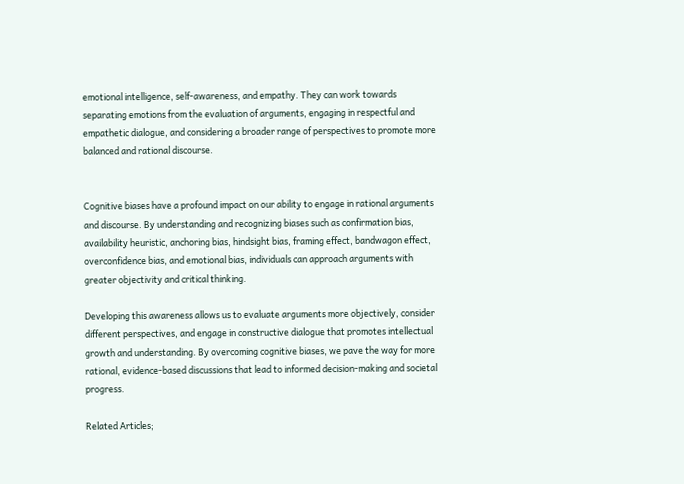emotional intelligence, self-awareness, and empathy. They can work towards separating emotions from the evaluation of arguments, engaging in respectful and empathetic dialogue, and considering a broader range of perspectives to promote more balanced and rational discourse.


Cognitive biases have a profound impact on our ability to engage in rational arguments and discourse. By understanding and recognizing biases such as confirmation bias, availability heuristic, anchoring bias, hindsight bias, framing effect, bandwagon effect, overconfidence bias, and emotional bias, individuals can approach arguments with greater objectivity and critical thinking.

Developing this awareness allows us to evaluate arguments more objectively, consider different perspectives, and engage in constructive dialogue that promotes intellectual growth and understanding. By overcoming cognitive biases, we pave the way for more rational, evidence-based discussions that lead to informed decision-making and societal progress.

Related Articles;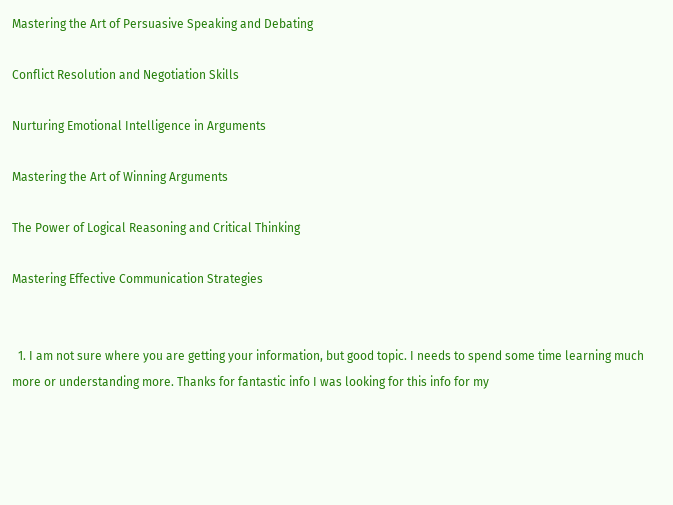Mastering the Art of Persuasive Speaking and Debating

Conflict Resolution and Negotiation Skills

Nurturing Emotional Intelligence in Arguments

Mastering the Art of Winning Arguments

The Power of Logical Reasoning and Critical Thinking

Mastering Effective Communication Strategies


  1. I am not sure where you are getting your information, but good topic. I needs to spend some time learning much more or understanding more. Thanks for fantastic info I was looking for this info for my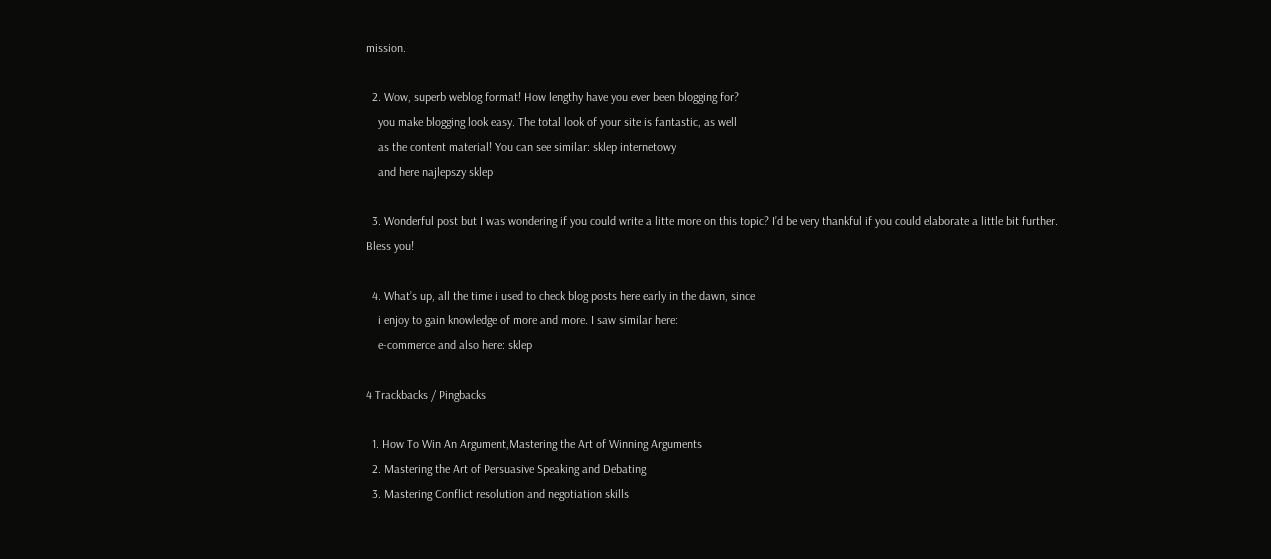mission.

  2. Wow, superb weblog format! How lengthy have you ever been blogging for?
    you make blogging look easy. The total look of your site is fantastic, as well
    as the content material! You can see similar: sklep internetowy
    and here najlepszy sklep

  3. Wonderful post but I was wondering if you could write a litte more on this topic? I’d be very thankful if you could elaborate a little bit further. Bless you!

  4. What’s up, all the time i used to check blog posts here early in the dawn, since
    i enjoy to gain knowledge of more and more. I saw similar here:
    e-commerce and also here: sklep

4 Trackbacks / Pingbacks

  1. How To Win An Argument,Mastering the Art of Winning Arguments
  2. Mastering the Art of Persuasive Speaking and Debating
  3. Mastering Conflict resolution and negotiation skills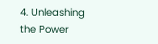4. Unleashing the Power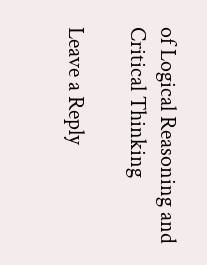of Logical Reasoning and Critical Thinking

Leave a Reply